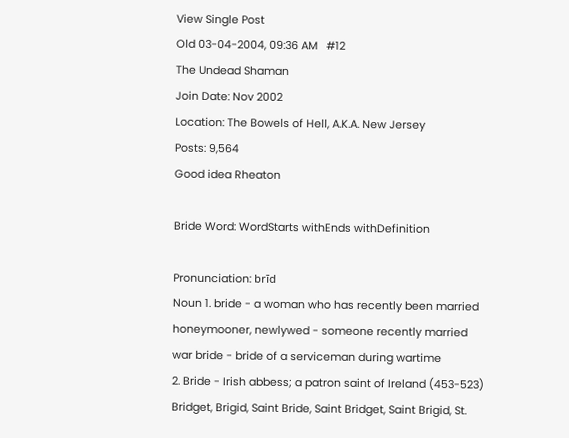View Single Post
Old 03-04-2004, 09:36 AM   #12
The Undead Shaman
Join Date: Nov 2002
Location: The Bowels of Hell, A.K.A. New Jersey
Posts: 9,564
Good idea Rheaton

Bride Word: WordStarts withEnds withDefinition

Pronunciation: brīd
Noun 1. bride - a woman who has recently been married
honeymooner, newlywed - someone recently married
war bride - bride of a serviceman during wartime
2. Bride - Irish abbess; a patron saint of Ireland (453-523)
Bridget, Brigid, Saint Bride, Saint Bridget, Saint Brigid, St.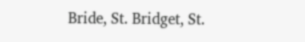Bride, St. Bridget, St.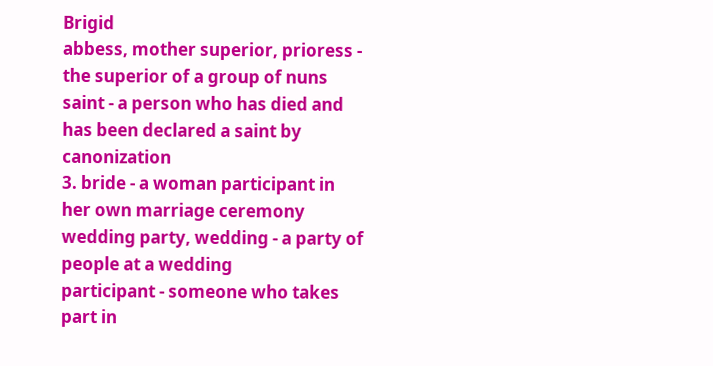Brigid
abbess, mother superior, prioress - the superior of a group of nuns
saint - a person who has died and has been declared a saint by canonization
3. bride - a woman participant in her own marriage ceremony
wedding party, wedding - a party of people at a wedding
participant - someone who takes part in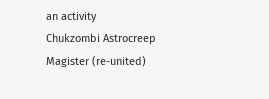an activity
Chukzombi Astrocreep
Magister (re-united)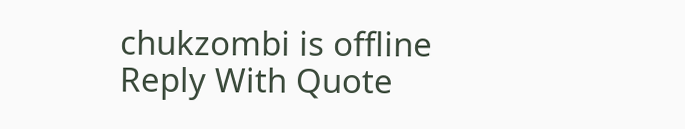chukzombi is offline   Reply With Quote